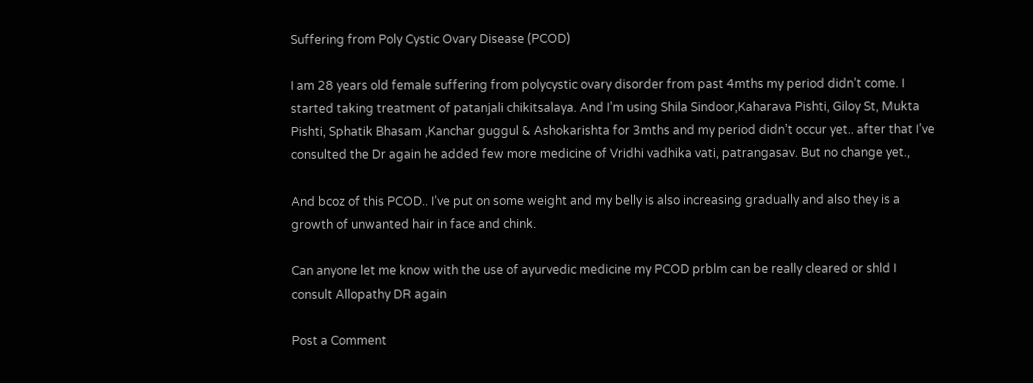Suffering from Poly Cystic Ovary Disease (PCOD)

I am 28 years old female suffering from polycystic ovary disorder from past 4mths my period didn’t come. I started taking treatment of patanjali chikitsalaya. And I’m using Shila Sindoor,Kaharava Pishti, Giloy St, Mukta Pishti, Sphatik Bhasam ,Kanchar guggul & Ashokarishta for 3mths and my period didn’t occur yet.. after that I’ve consulted the Dr again he added few more medicine of Vridhi vadhika vati, patrangasav. But no change yet.,

And bcoz of this PCOD.. I’ve put on some weight and my belly is also increasing gradually and also they is a growth of unwanted hair in face and chink.

Can anyone let me know with the use of ayurvedic medicine my PCOD prblm can be really cleared or shld I consult Allopathy DR again

Post a Comment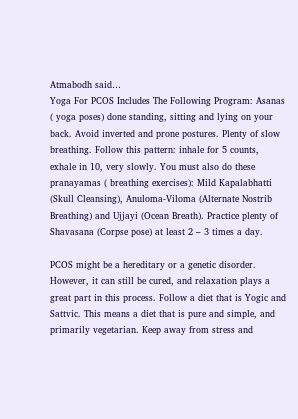Atmabodh said…
Yoga For PCOS Includes The Following Program: Asanas ( yoga poses) done standing, sitting and lying on your back. Avoid inverted and prone postures. Plenty of slow breathing. Follow this pattern: inhale for 5 counts, exhale in 10, very slowly. You must also do these pranayamas ( breathing exercises): Mild Kapalabhatti (Skull Cleansing), Anuloma-Viloma (Alternate Nostrib Breathing) and Ujjayi (Ocean Breath). Practice plenty of Shavasana (Corpse pose) at least 2 – 3 times a day.

PCOS might be a hereditary or a genetic disorder. However, it can still be cured, and relaxation plays a great part in this process. Follow a diet that is Yogic and Sattvic. This means a diet that is pure and simple, and primarily vegetarian. Keep away from stress and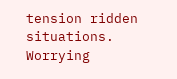tension ridden situations. Worrying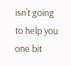isn’t going to help you one bit